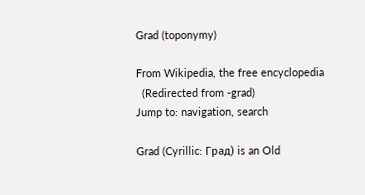Grad (toponymy)

From Wikipedia, the free encyclopedia
  (Redirected from -grad)
Jump to: navigation, search

Grad (Cyrillic: Град) is an Old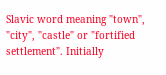Slavic word meaning "town", "city", "castle" or "fortified settlement". Initially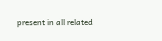present in all related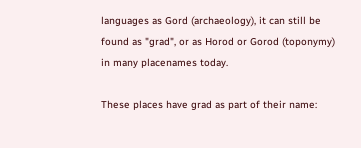languages as Gord (archaeology), it can still be found as "grad", or as Horod or Gorod (toponymy) in many placenames today.

These places have grad as part of their name: